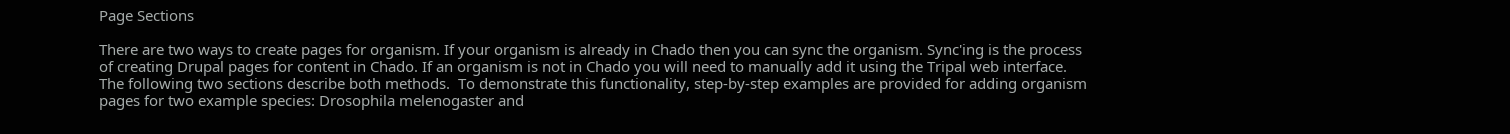Page Sections

There are two ways to create pages for organism. If your organism is already in Chado then you can sync the organism. Sync'ing is the process of creating Drupal pages for content in Chado. If an organism is not in Chado you will need to manually add it using the Tripal web interface. The following two sections describe both methods.  To demonstrate this functionality, step-by-step examples are provided for adding organism pages for two example species: Drosophila melenogaster and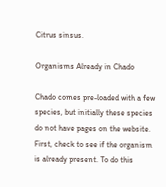Citrus sinsus.

Organisms Already in Chado

Chado comes pre-loaded with a few species, but initially these species do not have pages on the website. First, check to see if the organism is already present. To do this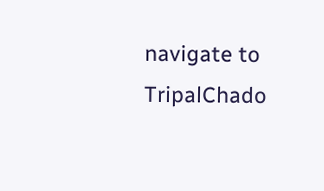navigate to TripalChado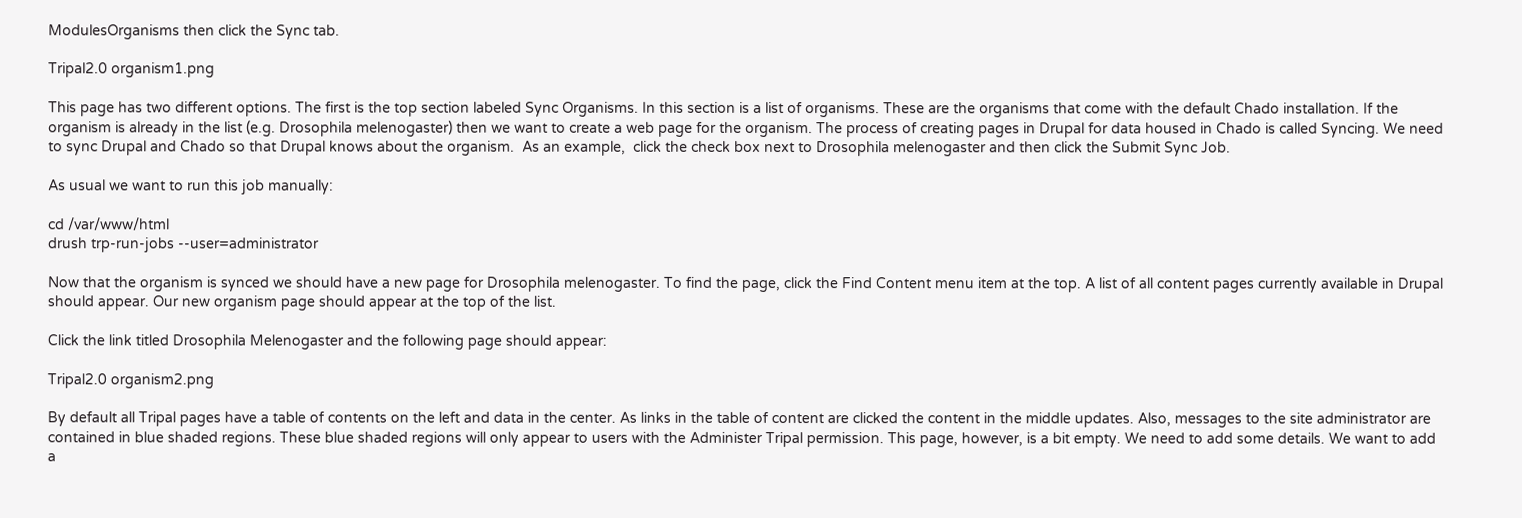ModulesOrganisms then click the Sync tab.

Tripal2.0 organism1.png

This page has two different options. The first is the top section labeled Sync Organisms. In this section is a list of organisms. These are the organisms that come with the default Chado installation. If the organism is already in the list (e.g. Drosophila melenogaster) then we want to create a web page for the organism. The process of creating pages in Drupal for data housed in Chado is called Syncing. We need to sync Drupal and Chado so that Drupal knows about the organism.  As an example,  click the check box next to Drosophila melenogaster and then click the Submit Sync Job.

As usual we want to run this job manually:

cd /var/www/html
drush trp-run-jobs --user=administrator

Now that the organism is synced we should have a new page for Drosophila melenogaster. To find the page, click the Find Content menu item at the top. A list of all content pages currently available in Drupal should appear. Our new organism page should appear at the top of the list.

Click the link titled Drosophila Melenogaster and the following page should appear:

Tripal2.0 organism2.png

By default all Tripal pages have a table of contents on the left and data in the center. As links in the table of content are clicked the content in the middle updates. Also, messages to the site administrator are contained in blue shaded regions. These blue shaded regions will only appear to users with the Administer Tripal permission. This page, however, is a bit empty. We need to add some details. We want to add a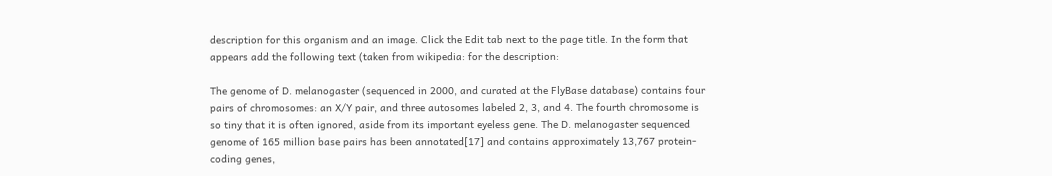description for this organism and an image. Click the Edit tab next to the page title. In the form that appears add the following text (taken from wikipedia: for the description:

The genome of D. melanogaster (sequenced in 2000, and curated at the FlyBase database) contains four pairs of chromosomes: an X/Y pair, and three autosomes labeled 2, 3, and 4. The fourth chromosome is so tiny that it is often ignored, aside from its important eyeless gene. The D. melanogaster sequenced genome of 165 million base pairs has been annotated[17] and contains approximately 13,767 protein-coding genes,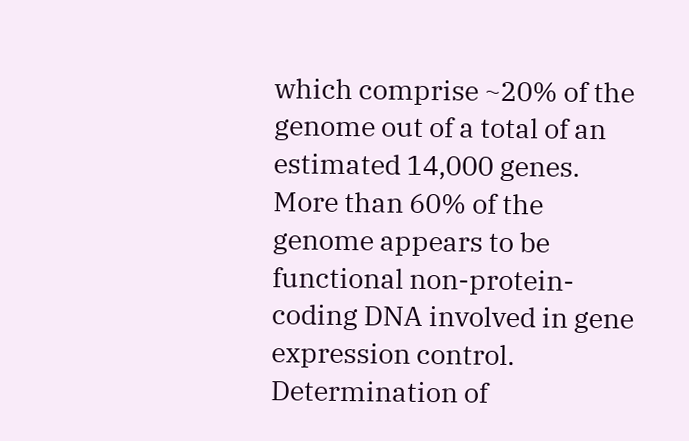which comprise ~20% of the genome out of a total of an estimated 14,000 genes. More than 60% of the genome appears to be functional non-protein-coding DNA involved in gene expression control. Determination of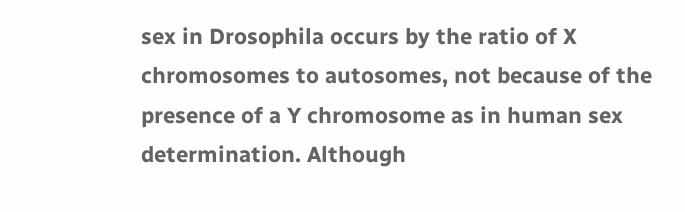sex in Drosophila occurs by the ratio of X chromosomes to autosomes, not because of the presence of a Y chromosome as in human sex determination. Although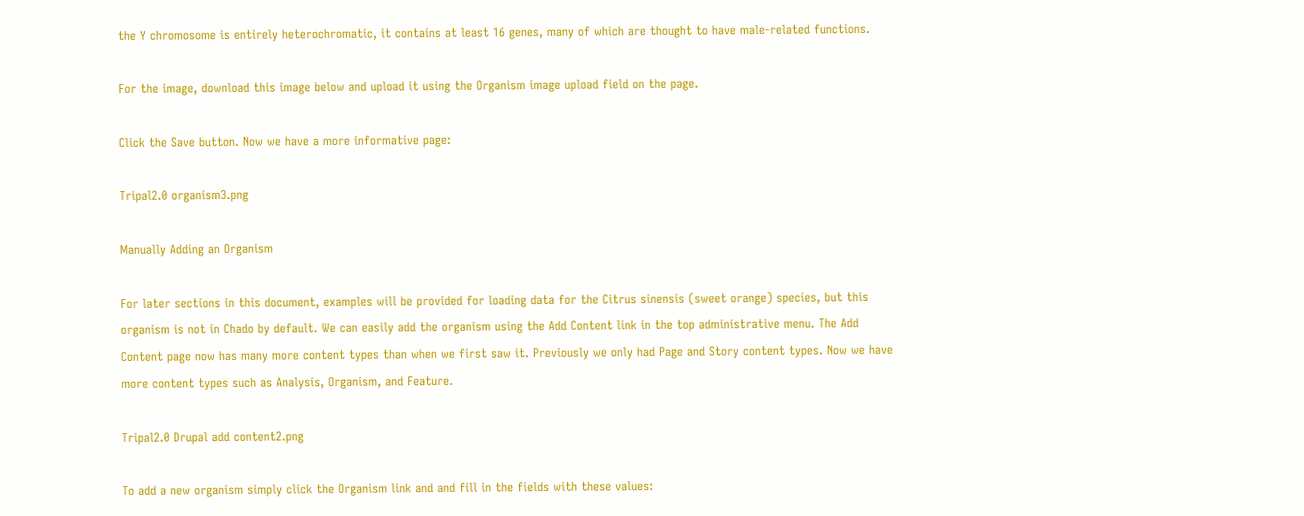the Y chromosome is entirely heterochromatic, it contains at least 16 genes, many of which are thought to have male-related functions.

For the image, download this image below and upload it using the Organism image upload field on the page.

Click the Save button. Now we have a more informative page:

Tripal2.0 organism3.png

Manually Adding an Organism

For later sections in this document, examples will be provided for loading data for the Citrus sinensis (sweet orange) species, but this organism is not in Chado by default. We can easily add the organism using the Add Content link in the top administrative menu. The Add Content page now has many more content types than when we first saw it. Previously we only had Page and Story content types. Now we have more content types such as Analysis, Organism, and Feature.

Tripal2.0 Drupal add content2.png

To add a new organism simply click the Organism link and and fill in the fields with these values: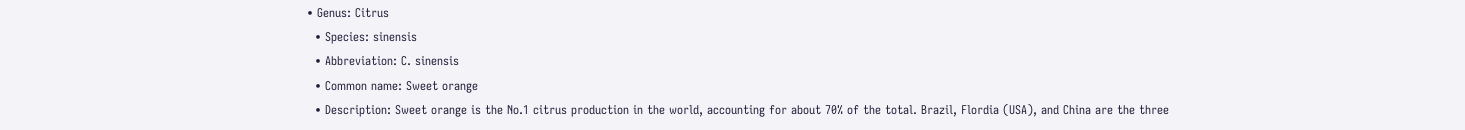• Genus: Citrus
  • Species: sinensis
  • Abbreviation: C. sinensis
  • Common name: Sweet orange
  • Description: Sweet orange is the No.1 citrus production in the world, accounting for about 70% of the total. Brazil, Flordia (USA), and China are the three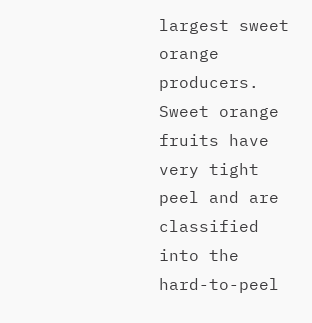largest sweet orange producers. Sweet orange fruits have very tight peel and are classified into the hard-to-peel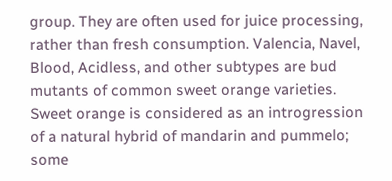group. They are often used for juice processing, rather than fresh consumption. Valencia, Navel, Blood, Acidless, and other subtypes are bud mutants of common sweet orange varieties. Sweet orange is considered as an introgression of a natural hybrid of mandarin and pummelo; some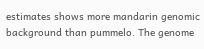estimates shows more mandarin genomic background than pummelo. The genome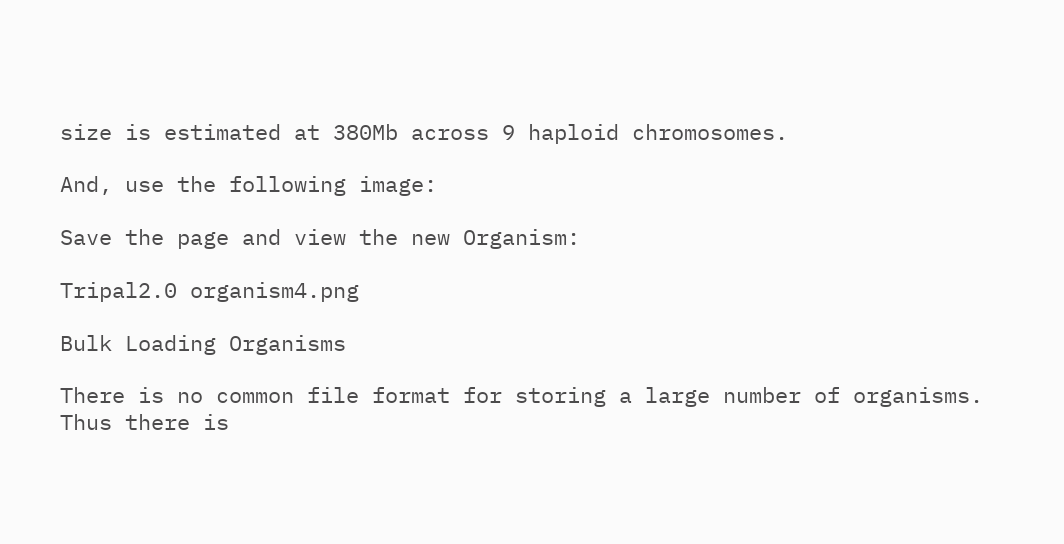size is estimated at 380Mb across 9 haploid chromosomes.

And, use the following image:

Save the page and view the new Organism:

Tripal2.0 organism4.png

Bulk Loading Organisms

There is no common file format for storing a large number of organisms.  Thus there is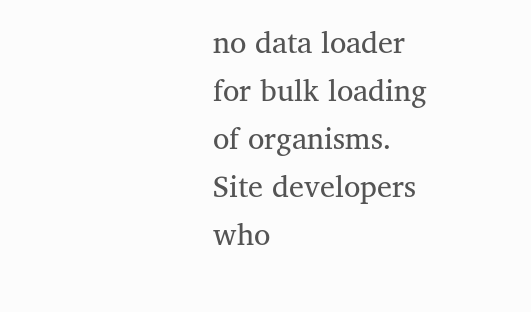no data loader for bulk loading of organisms.   Site developers who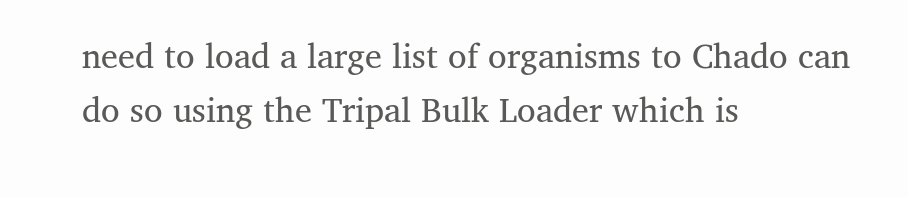need to load a large list of organisms to Chado can do so using the Tripal Bulk Loader which is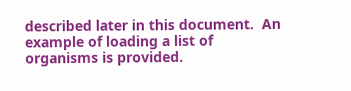described later in this document.  An example of loading a list of organisms is provided.